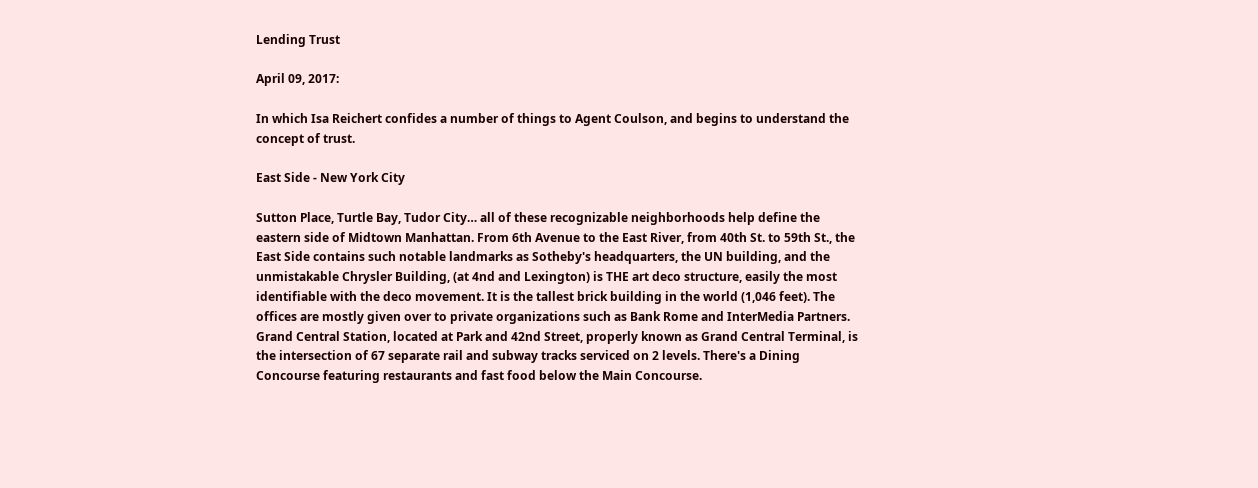Lending Trust

April 09, 2017:

In which Isa Reichert confides a number of things to Agent Coulson, and begins to understand the concept of trust.

East Side - New York City

Sutton Place, Turtle Bay, Tudor City… all of these recognizable neighborhoods help define the eastern side of Midtown Manhattan. From 6th Avenue to the East River, from 40th St. to 59th St., the East Side contains such notable landmarks as Sotheby's headquarters, the UN building, and the unmistakable Chrysler Building, (at 4nd and Lexington) is THE art deco structure, easily the most identifiable with the deco movement. It is the tallest brick building in the world (1,046 feet). The offices are mostly given over to private organizations such as Bank Rome and InterMedia Partners.
Grand Central Station, located at Park and 42nd Street, properly known as Grand Central Terminal, is the intersection of 67 separate rail and subway tracks serviced on 2 levels. There's a Dining Concourse featuring restaurants and fast food below the Main Concourse.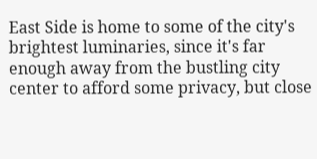East Side is home to some of the city's brightest luminaries, since it's far enough away from the bustling city center to afford some privacy, but close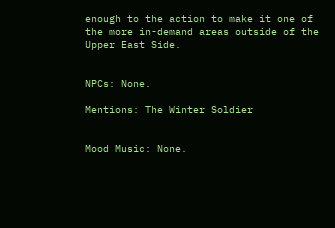enough to the action to make it one of the more in-demand areas outside of the Upper East Side.


NPCs: None.

Mentions: The Winter Soldier


Mood Music: None.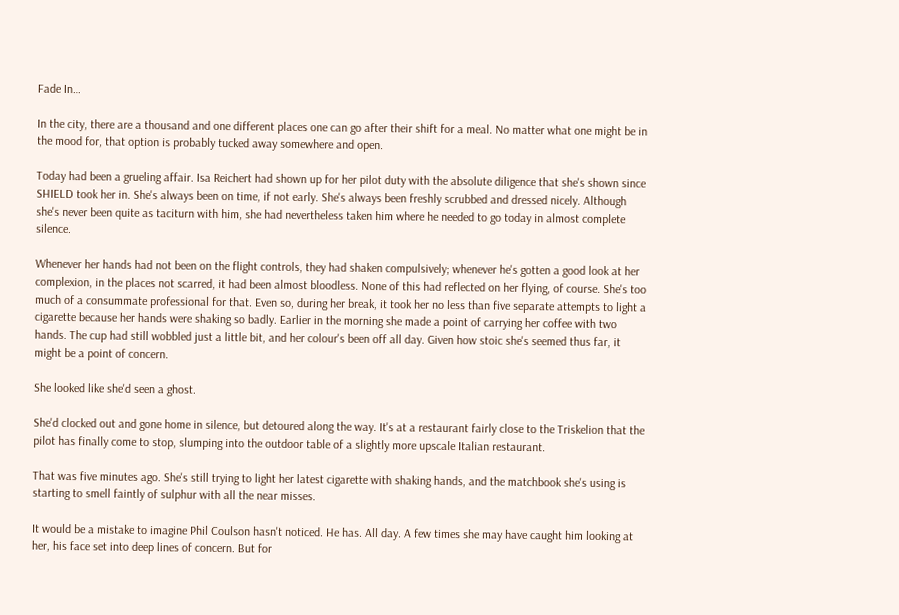Fade In…

In the city, there are a thousand and one different places one can go after their shift for a meal. No matter what one might be in the mood for, that option is probably tucked away somewhere and open.

Today had been a grueling affair. Isa Reichert had shown up for her pilot duty with the absolute diligence that she's shown since SHIELD took her in. She's always been on time, if not early. She's always been freshly scrubbed and dressed nicely. Although she's never been quite as taciturn with him, she had nevertheless taken him where he needed to go today in almost complete silence.

Whenever her hands had not been on the flight controls, they had shaken compulsively; whenever he's gotten a good look at her complexion, in the places not scarred, it had been almost bloodless. None of this had reflected on her flying, of course. She's too much of a consummate professional for that. Even so, during her break, it took her no less than five separate attempts to light a cigarette because her hands were shaking so badly. Earlier in the morning she made a point of carrying her coffee with two hands. The cup had still wobbled just a little bit, and her colour's been off all day. Given how stoic she's seemed thus far, it might be a point of concern.

She looked like she'd seen a ghost.

She'd clocked out and gone home in silence, but detoured along the way. It's at a restaurant fairly close to the Triskelion that the pilot has finally come to stop, slumping into the outdoor table of a slightly more upscale Italian restaurant.

That was five minutes ago. She's still trying to light her latest cigarette with shaking hands, and the matchbook she's using is starting to smell faintly of sulphur with all the near misses.

It would be a mistake to imagine Phil Coulson hasn't noticed. He has. All day. A few times she may have caught him looking at her, his face set into deep lines of concern. But for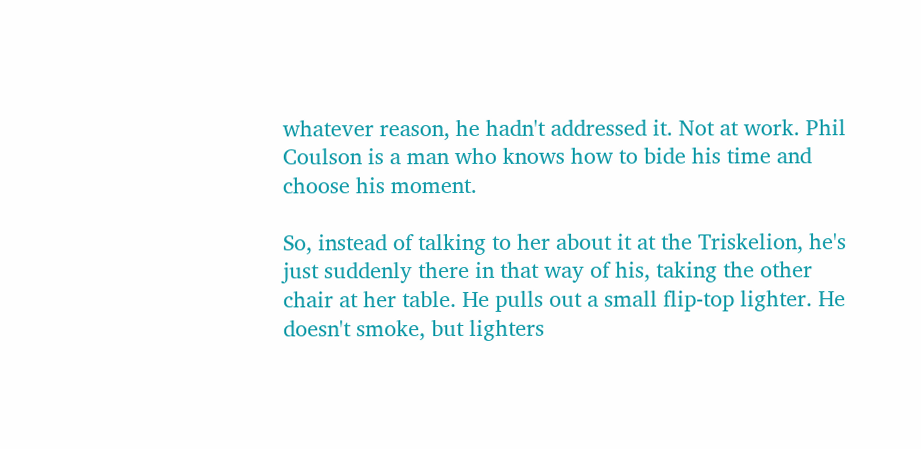whatever reason, he hadn't addressed it. Not at work. Phil Coulson is a man who knows how to bide his time and choose his moment.

So, instead of talking to her about it at the Triskelion, he's just suddenly there in that way of his, taking the other chair at her table. He pulls out a small flip-top lighter. He doesn't smoke, but lighters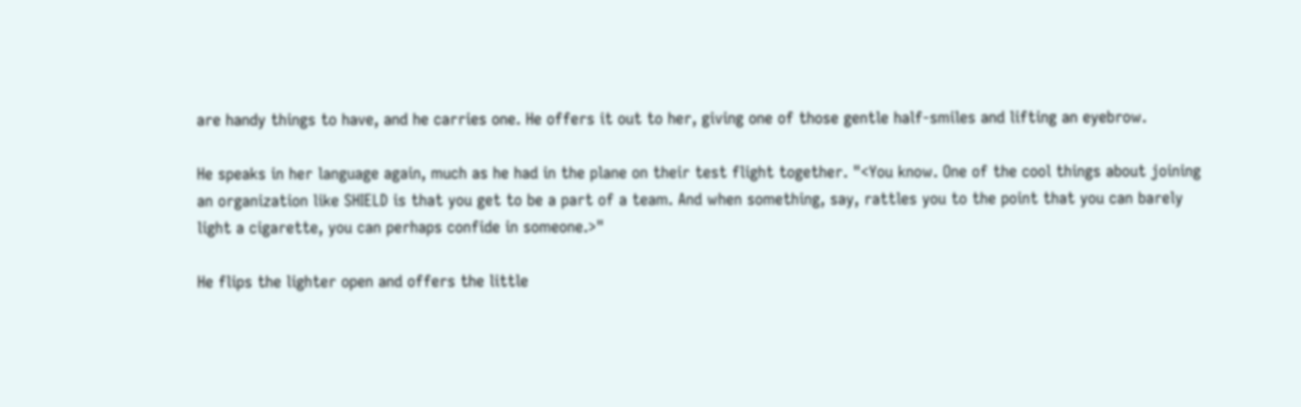are handy things to have, and he carries one. He offers it out to her, giving one of those gentle half-smiles and lifting an eyebrow.

He speaks in her language again, much as he had in the plane on their test flight together. "<You know. One of the cool things about joining an organization like SHIELD is that you get to be a part of a team. And when something, say, rattles you to the point that you can barely light a cigarette, you can perhaps confide in someone.>"

He flips the lighter open and offers the little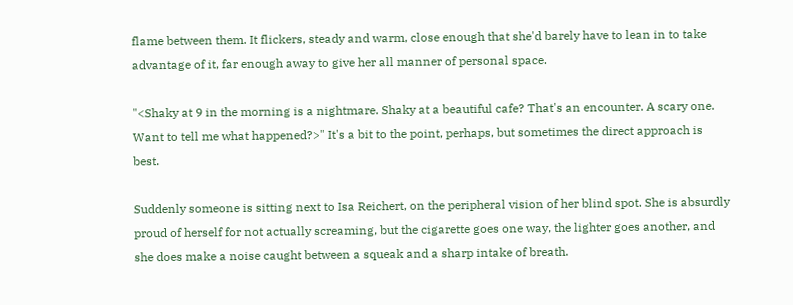flame between them. It flickers, steady and warm, close enough that she'd barely have to lean in to take advantage of it, far enough away to give her all manner of personal space.

"<Shaky at 9 in the morning is a nightmare. Shaky at a beautiful cafe? That's an encounter. A scary one. Want to tell me what happened?>" It's a bit to the point, perhaps, but sometimes the direct approach is best.

Suddenly someone is sitting next to Isa Reichert, on the peripheral vision of her blind spot. She is absurdly proud of herself for not actually screaming, but the cigarette goes one way, the lighter goes another, and she does make a noise caught between a squeak and a sharp intake of breath.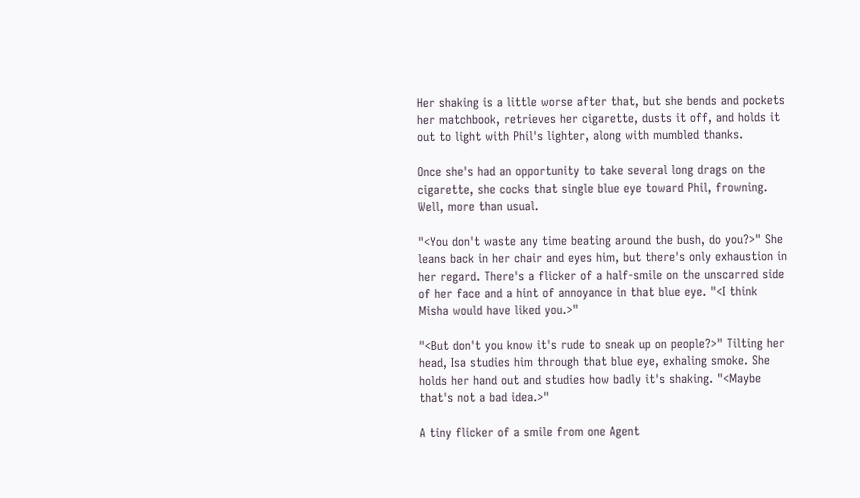Her shaking is a little worse after that, but she bends and pockets her matchbook, retrieves her cigarette, dusts it off, and holds it out to light with Phil's lighter, along with mumbled thanks.

Once she's had an opportunity to take several long drags on the cigarette, she cocks that single blue eye toward Phil, frowning. Well, more than usual.

"<You don't waste any time beating around the bush, do you?>" She leans back in her chair and eyes him, but there's only exhaustion in her regard. There's a flicker of a half-smile on the unscarred side of her face and a hint of annoyance in that blue eye. "<I think Misha would have liked you.>"

"<But don't you know it's rude to sneak up on people?>" Tilting her head, Isa studies him through that blue eye, exhaling smoke. She holds her hand out and studies how badly it's shaking. "<Maybe that's not a bad idea.>"

A tiny flicker of a smile from one Agent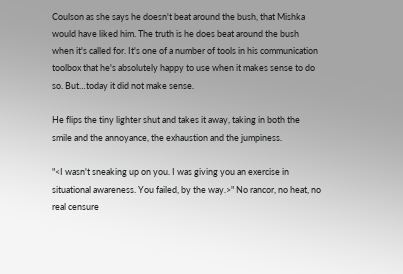Coulson as she says he doesn't beat around the bush, that Mishka would have liked him. The truth is he does beat around the bush when it's called for. It's one of a number of tools in his communication toolbox that he's absolutely happy to use when it makes sense to do so. But…today it did not make sense.

He flips the tiny lighter shut and takes it away, taking in both the smile and the annoyance, the exhaustion and the jumpiness.

"<I wasn't sneaking up on you. I was giving you an exercise in situational awareness. You failed, by the way.>" No rancor, no heat, no real censure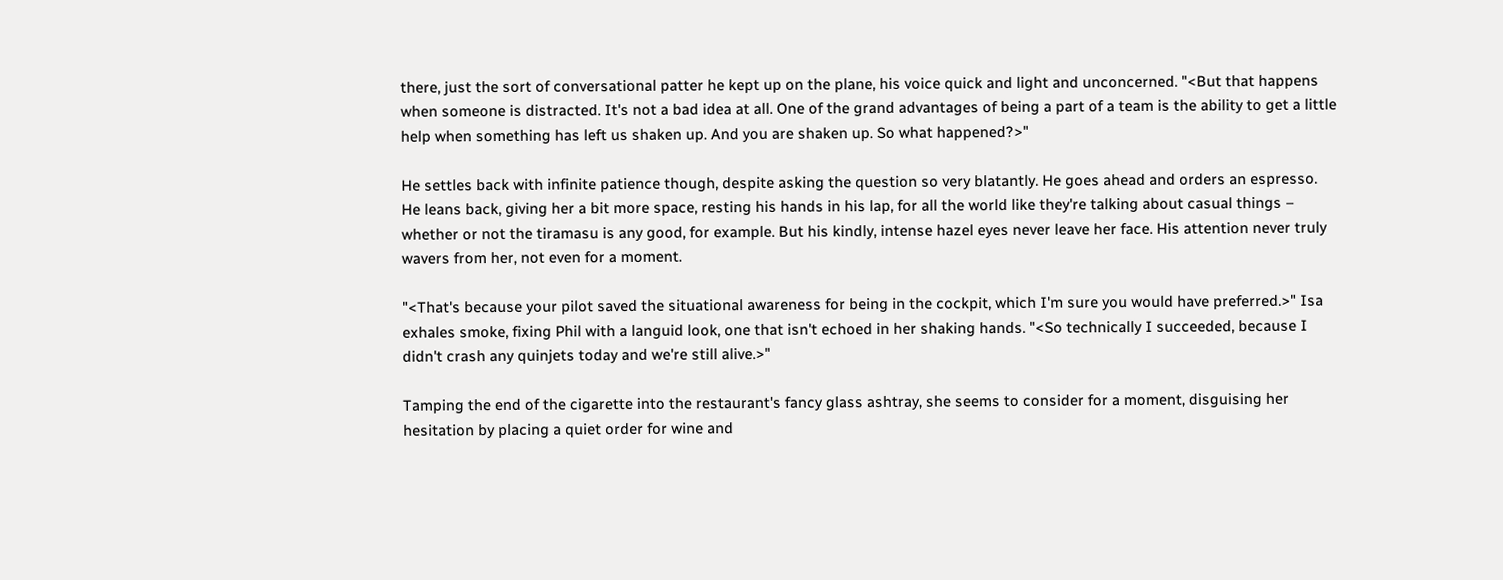there, just the sort of conversational patter he kept up on the plane, his voice quick and light and unconcerned. "<But that happens when someone is distracted. It's not a bad idea at all. One of the grand advantages of being a part of a team is the ability to get a little help when something has left us shaken up. And you are shaken up. So what happened?>"

He settles back with infinite patience though, despite asking the question so very blatantly. He goes ahead and orders an espresso. He leans back, giving her a bit more space, resting his hands in his lap, for all the world like they're talking about casual things – whether or not the tiramasu is any good, for example. But his kindly, intense hazel eyes never leave her face. His attention never truly wavers from her, not even for a moment.

"<That's because your pilot saved the situational awareness for being in the cockpit, which I'm sure you would have preferred.>" Isa exhales smoke, fixing Phil with a languid look, one that isn't echoed in her shaking hands. "<So technically I succeeded, because I didn't crash any quinjets today and we're still alive.>"

Tamping the end of the cigarette into the restaurant's fancy glass ashtray, she seems to consider for a moment, disguising her hesitation by placing a quiet order for wine and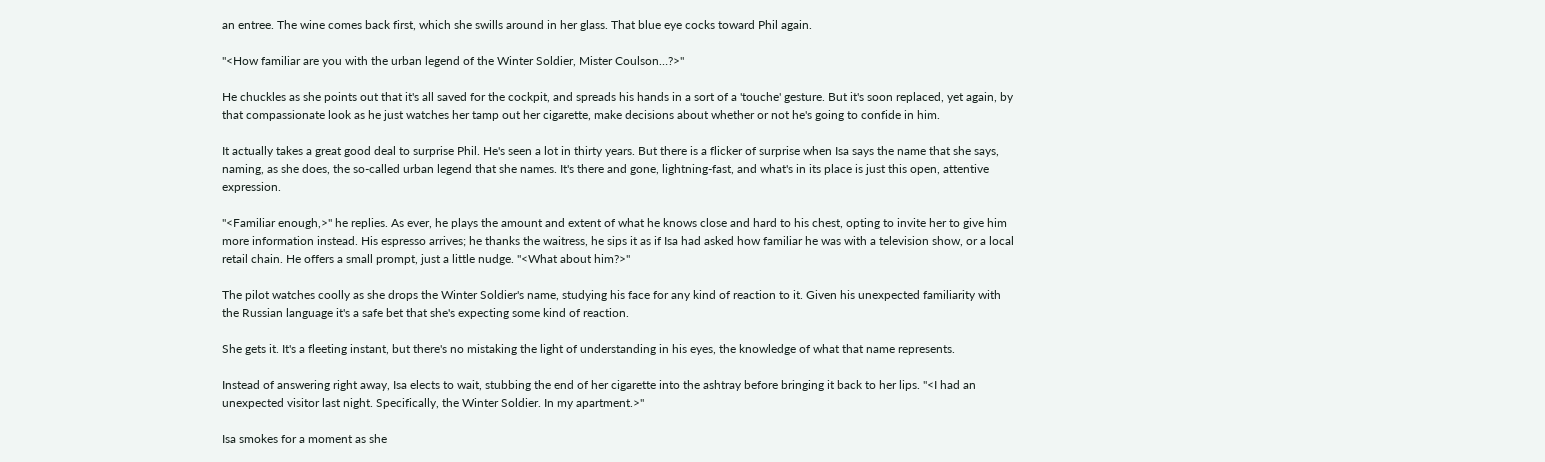an entree. The wine comes back first, which she swills around in her glass. That blue eye cocks toward Phil again.

"<How familiar are you with the urban legend of the Winter Soldier, Mister Coulson…?>"

He chuckles as she points out that it's all saved for the cockpit, and spreads his hands in a sort of a 'touche' gesture. But it's soon replaced, yet again, by that compassionate look as he just watches her tamp out her cigarette, make decisions about whether or not he's going to confide in him.

It actually takes a great good deal to surprise Phil. He's seen a lot in thirty years. But there is a flicker of surprise when Isa says the name that she says, naming, as she does, the so-called urban legend that she names. It's there and gone, lightning-fast, and what's in its place is just this open, attentive expression.

"<Familiar enough,>" he replies. As ever, he plays the amount and extent of what he knows close and hard to his chest, opting to invite her to give him more information instead. His espresso arrives; he thanks the waitress, he sips it as if Isa had asked how familiar he was with a television show, or a local retail chain. He offers a small prompt, just a little nudge. "<What about him?>"

The pilot watches coolly as she drops the Winter Soldier's name, studying his face for any kind of reaction to it. Given his unexpected familiarity with the Russian language it's a safe bet that she's expecting some kind of reaction.

She gets it. It's a fleeting instant, but there's no mistaking the light of understanding in his eyes, the knowledge of what that name represents.

Instead of answering right away, Isa elects to wait, stubbing the end of her cigarette into the ashtray before bringing it back to her lips. "<I had an unexpected visitor last night. Specifically, the Winter Soldier. In my apartment.>"

Isa smokes for a moment as she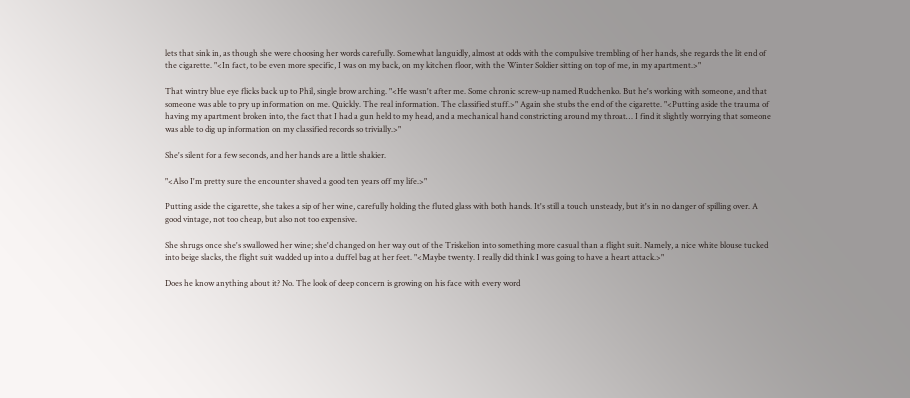lets that sink in, as though she were choosing her words carefully. Somewhat languidly, almost at odds with the compulsive trembling of her hands, she regards the lit end of the cigarette. "<In fact, to be even more specific, I was on my back, on my kitchen floor, with the Winter Soldier sitting on top of me, in my apartment.>"

That wintry blue eye flicks back up to Phil, single brow arching. "<He wasn't after me. Some chronic screw-up named Rudchenko. But he's working with someone, and that someone was able to pry up information on me. Quickly. The real information. The classified stuff.>" Again she stubs the end of the cigarette. "<Putting aside the trauma of having my apartment broken into, the fact that I had a gun held to my head, and a mechanical hand constricting around my throat… I find it slightly worrying that someone was able to dig up information on my classified records so trivially.>"

She's silent for a few seconds, and her hands are a little shakier.

"<Also I'm pretty sure the encounter shaved a good ten years off my life.>"

Putting aside the cigarette, she takes a sip of her wine, carefully holding the fluted glass with both hands. It's still a touch unsteady, but it's in no danger of spilling over. A good vintage, not too cheap, but also not too expensive.

She shrugs once she's swallowed her wine; she'd changed on her way out of the Triskelion into something more casual than a flight suit. Namely, a nice white blouse tucked into beige slacks, the flight suit wadded up into a duffel bag at her feet. "<Maybe twenty. I really did think I was going to have a heart attack.>"

Does he know anything about it? No. The look of deep concern is growing on his face with every word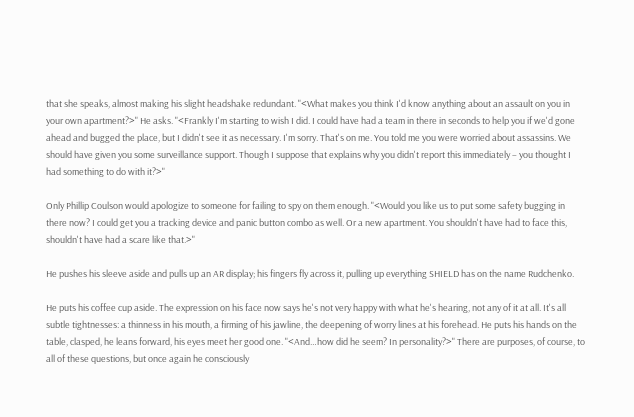that she speaks, almost making his slight headshake redundant. "<What makes you think I'd know anything about an assault on you in your own apartment?>" He asks. "<Frankly I'm starting to wish I did. I could have had a team in there in seconds to help you if we'd gone ahead and bugged the place, but I didn't see it as necessary. I'm sorry. That's on me. You told me you were worried about assassins. We should have given you some surveillance support. Though I suppose that explains why you didn't report this immediately – you thought I had something to do with it?>"

Only Phillip Coulson would apologize to someone for failing to spy on them enough. "<Would you like us to put some safety bugging in there now? I could get you a tracking device and panic button combo as well. Or a new apartment. You shouldn't have had to face this, shouldn't have had a scare like that.>"

He pushes his sleeve aside and pulls up an AR display; his fingers fly across it, pulling up everything SHIELD has on the name Rudchenko.

He puts his coffee cup aside. The expression on his face now says he's not very happy with what he's hearing, not any of it at all. It's all subtle tightnesses: a thinness in his mouth, a firming of his jawline, the deepening of worry lines at his forehead. He puts his hands on the table, clasped, he leans forward, his eyes meet her good one. "<And…how did he seem? In personality?>" There are purposes, of course, to all of these questions, but once again he consciously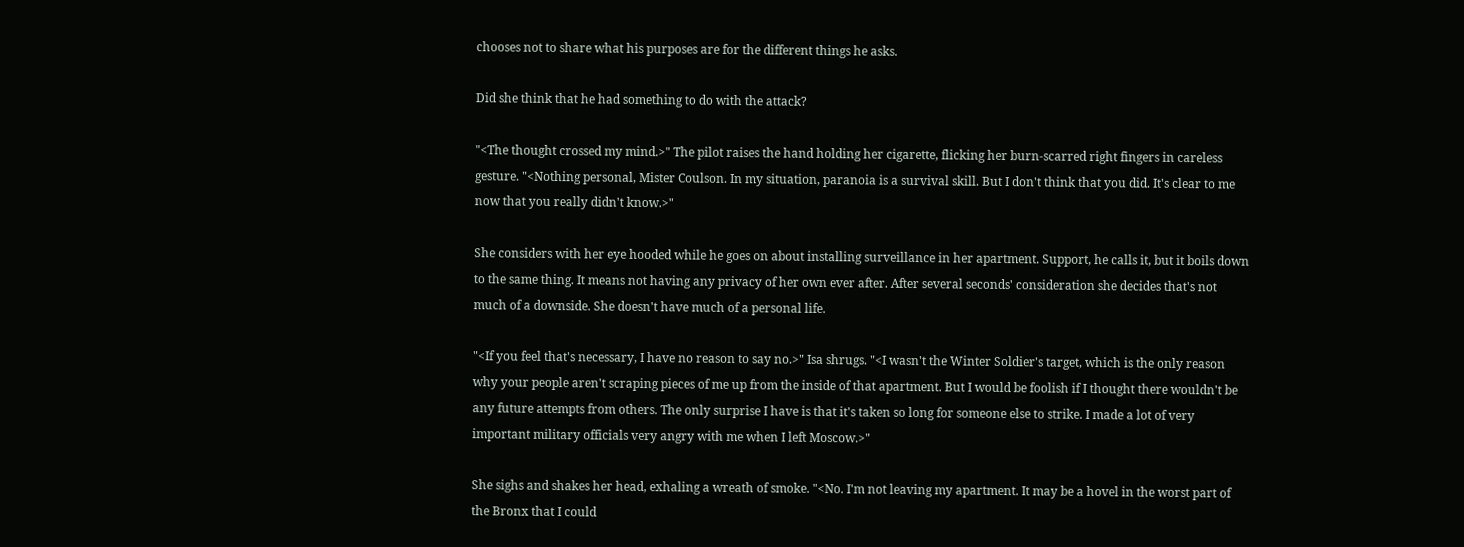chooses not to share what his purposes are for the different things he asks.

Did she think that he had something to do with the attack?

"<The thought crossed my mind.>" The pilot raises the hand holding her cigarette, flicking her burn-scarred right fingers in careless gesture. "<Nothing personal, Mister Coulson. In my situation, paranoia is a survival skill. But I don't think that you did. It's clear to me now that you really didn't know.>"

She considers with her eye hooded while he goes on about installing surveillance in her apartment. Support, he calls it, but it boils down to the same thing. It means not having any privacy of her own ever after. After several seconds' consideration she decides that's not much of a downside. She doesn't have much of a personal life.

"<If you feel that's necessary, I have no reason to say no.>" Isa shrugs. "<I wasn't the Winter Soldier's target, which is the only reason why your people aren't scraping pieces of me up from the inside of that apartment. But I would be foolish if I thought there wouldn't be any future attempts from others. The only surprise I have is that it's taken so long for someone else to strike. I made a lot of very important military officials very angry with me when I left Moscow.>"

She sighs and shakes her head, exhaling a wreath of smoke. "<No. I'm not leaving my apartment. It may be a hovel in the worst part of the Bronx that I could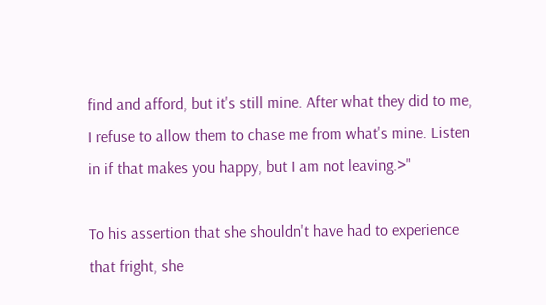find and afford, but it's still mine. After what they did to me, I refuse to allow them to chase me from what's mine. Listen in if that makes you happy, but I am not leaving.>"

To his assertion that she shouldn't have had to experience that fright, she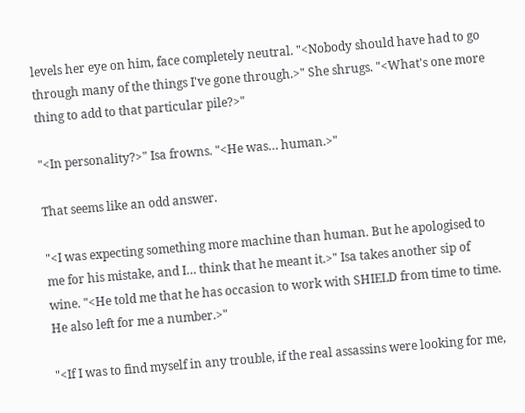levels her eye on him, face completely neutral. "<Nobody should have had to go through many of the things I've gone through.>" She shrugs. "<What's one more thing to add to that particular pile?>"

"<In personality?>" Isa frowns. "<He was… human.>"

That seems like an odd answer.

"<I was expecting something more machine than human. But he apologised to me for his mistake, and I… think that he meant it.>" Isa takes another sip of wine. "<He told me that he has occasion to work with SHIELD from time to time. He also left for me a number.>"

"<If I was to find myself in any trouble, if the real assassins were looking for me,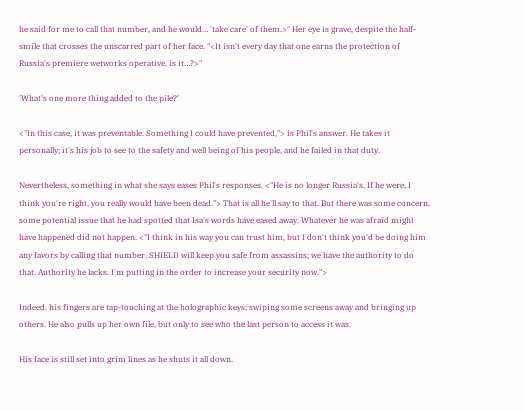he said for me to call that number, and he would… 'take care' of them.>" Her eye is grave, despite the half-smile that crosses the unscarred part of her face. "<It isn't every day that one earns the protection of Russia's premiere wetworks operative, is it…?>"

'What's one more thing added to the pile?'

<"In this case, it was preventable. Something I could have prevented,"> is Phil's answer. He takes it personally; it's his job to see to the safety and well being of his people, and he failed in that duty.

Nevertheless, something in what she says eases Phil's responses. <"He is no longer Russia's. If he were, I think you're right, you really would have been dead."> That is all he'll say to that. But there was some concern, some potential issue that he had spotted that Isa's words have eased away. Whatever he was afraid might have happened did not happen. <"I think in his way you can trust him, but I don't think you'd be doing him any favors by calling that number. SHIELD will keep you safe from assassins; we have the authority to do that. Authority he lacks. I'm putting in the order to increase your security now.">

Indeed, his fingers are tap-touching at the holographic keys; swiping some screens away and bringing up others. He also pulls up her own file, but only to see who the last person to access it was.

His face is still set into grim lines as he shuts it all down.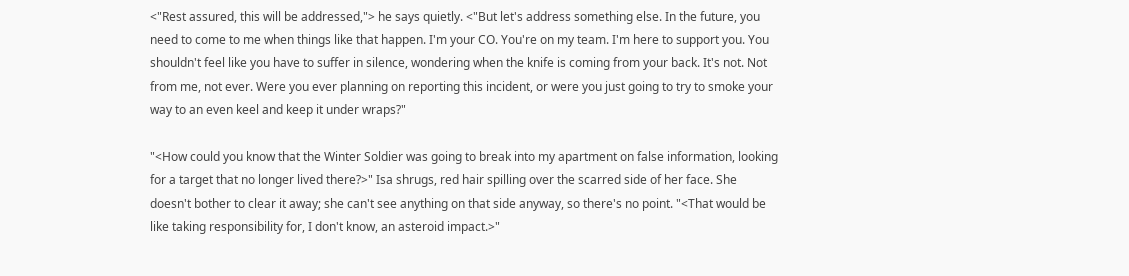<"Rest assured, this will be addressed,"> he says quietly. <"But let's address something else. In the future, you need to come to me when things like that happen. I'm your CO. You're on my team. I'm here to support you. You shouldn't feel like you have to suffer in silence, wondering when the knife is coming from your back. It's not. Not from me, not ever. Were you ever planning on reporting this incident, or were you just going to try to smoke your way to an even keel and keep it under wraps?"

"<How could you know that the Winter Soldier was going to break into my apartment on false information, looking for a target that no longer lived there?>" Isa shrugs, red hair spilling over the scarred side of her face. She doesn't bother to clear it away; she can't see anything on that side anyway, so there's no point. "<That would be like taking responsibility for, I don't know, an asteroid impact.>"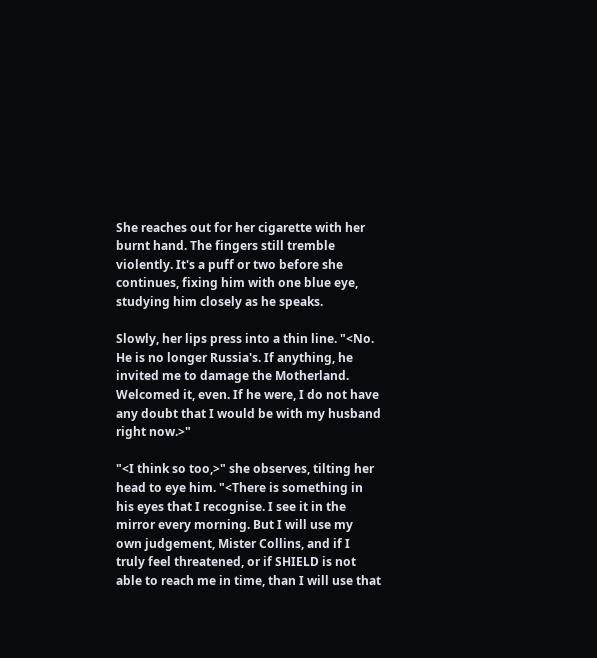She reaches out for her cigarette with her burnt hand. The fingers still tremble violently. It's a puff or two before she continues, fixing him with one blue eye, studying him closely as he speaks.

Slowly, her lips press into a thin line. "<No. He is no longer Russia's. If anything, he invited me to damage the Motherland. Welcomed it, even. If he were, I do not have any doubt that I would be with my husband right now.>"

"<I think so too,>" she observes, tilting her head to eye him. "<There is something in his eyes that I recognise. I see it in the mirror every morning. But I will use my own judgement, Mister Collins, and if I truly feel threatened, or if SHIELD is not able to reach me in time, than I will use that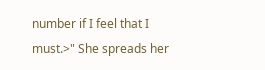number if I feel that I must.>" She spreads her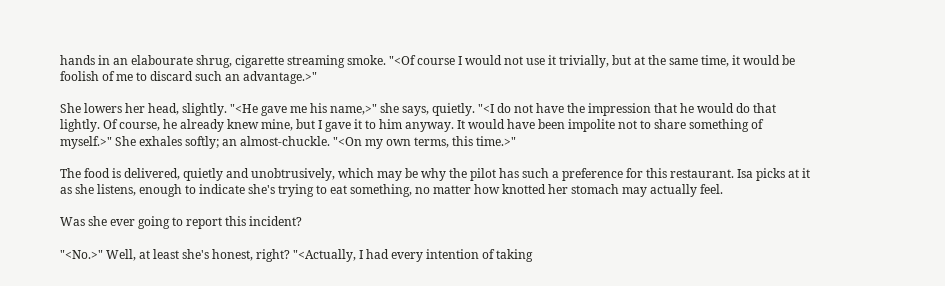hands in an elabourate shrug, cigarette streaming smoke. "<Of course I would not use it trivially, but at the same time, it would be foolish of me to discard such an advantage.>"

She lowers her head, slightly. "<He gave me his name,>" she says, quietly. "<I do not have the impression that he would do that lightly. Of course, he already knew mine, but I gave it to him anyway. It would have been impolite not to share something of myself.>" She exhales softly; an almost-chuckle. "<On my own terms, this time.>"

The food is delivered, quietly and unobtrusively, which may be why the pilot has such a preference for this restaurant. Isa picks at it as she listens, enough to indicate she's trying to eat something, no matter how knotted her stomach may actually feel.

Was she ever going to report this incident?

"<No.>" Well, at least she's honest, right? "<Actually, I had every intention of taking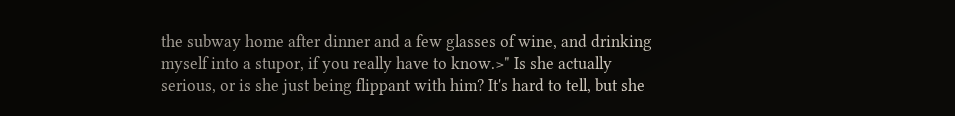the subway home after dinner and a few glasses of wine, and drinking myself into a stupor, if you really have to know.>" Is she actually serious, or is she just being flippant with him? It's hard to tell, but she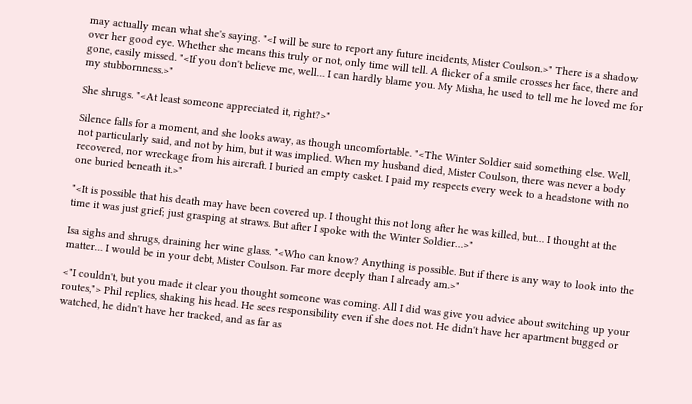may actually mean what she's saying. "<I will be sure to report any future incidents, Mister Coulson.>" There is a shadow over her good eye. Whether she means this truly or not, only time will tell. A flicker of a smile crosses her face, there and gone, easily missed. "<If you don't believe me, well… I can hardly blame you. My Misha, he used to tell me he loved me for my stubbornness.>"

She shrugs. "<At least someone appreciated it, right?>"

Silence falls for a moment, and she looks away, as though uncomfortable. "<The Winter Soldier said something else. Well, not particularly said, and not by him, but it was implied. When my husband died, Mister Coulson, there was never a body recovered, nor wreckage from his aircraft. I buried an empty casket. I paid my respects every week to a headstone with no one buried beneath it.>"

"<It is possible that his death may have been covered up. I thought this not long after he was killed, but… I thought at the time it was just grief; just grasping at straws. But after I spoke with the Winter Soldier…>"

Isa sighs and shrugs, draining her wine glass. "<Who can know? Anything is possible. But if there is any way to look into the matter… I would be in your debt, Mister Coulson. Far more deeply than I already am.>"

<"I couldn't, but you made it clear you thought someone was coming. All I did was give you advice about switching up your routes,"> Phil replies, shaking his head. He sees responsibility even if she does not. He didn't have her apartment bugged or watched, he didn't have her tracked, and as far as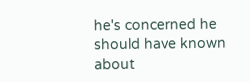he's concerned he should have known about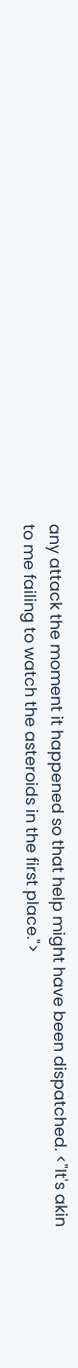any attack the moment it happened so that help might have been dispatched. <"It's akin to me failing to watch the asteroids in the first place.">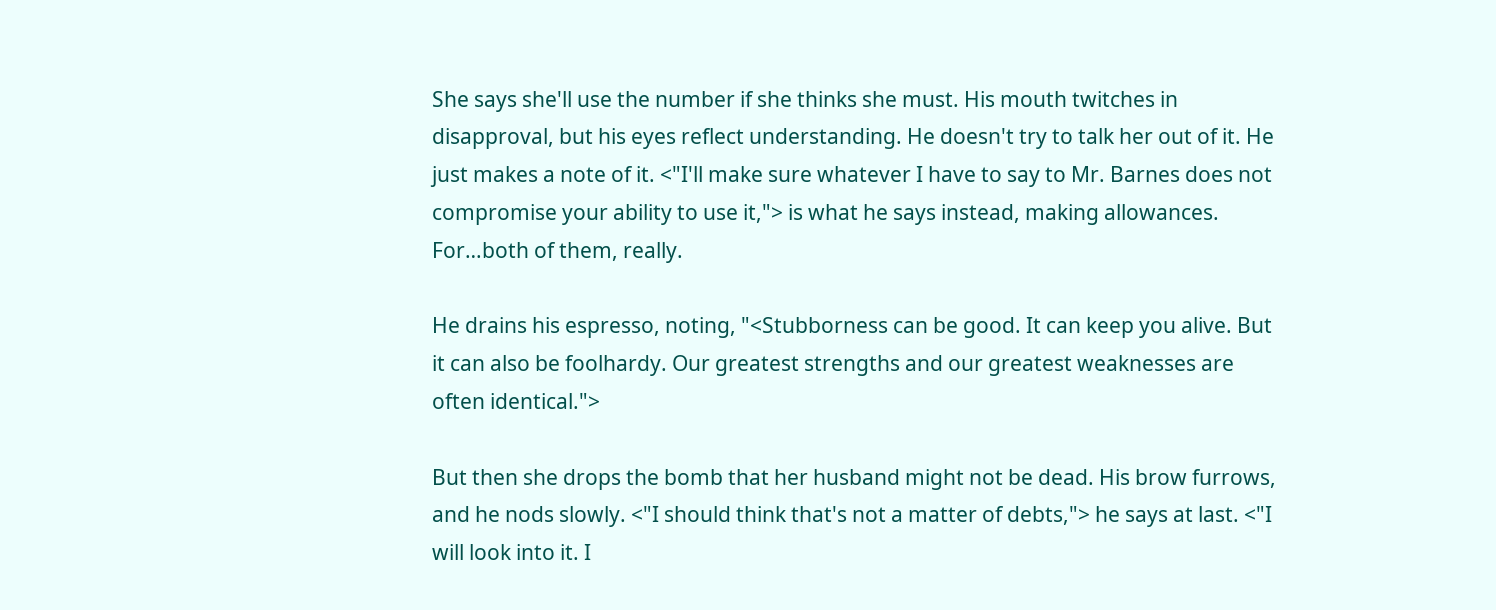She says she'll use the number if she thinks she must. His mouth twitches in disapproval, but his eyes reflect understanding. He doesn't try to talk her out of it. He just makes a note of it. <"I'll make sure whatever I have to say to Mr. Barnes does not compromise your ability to use it,"> is what he says instead, making allowances. For…both of them, really.

He drains his espresso, noting, "<Stubborness can be good. It can keep you alive. But it can also be foolhardy. Our greatest strengths and our greatest weaknesses are often identical.">

But then she drops the bomb that her husband might not be dead. His brow furrows, and he nods slowly. <"I should think that's not a matter of debts,"> he says at last. <"I will look into it. I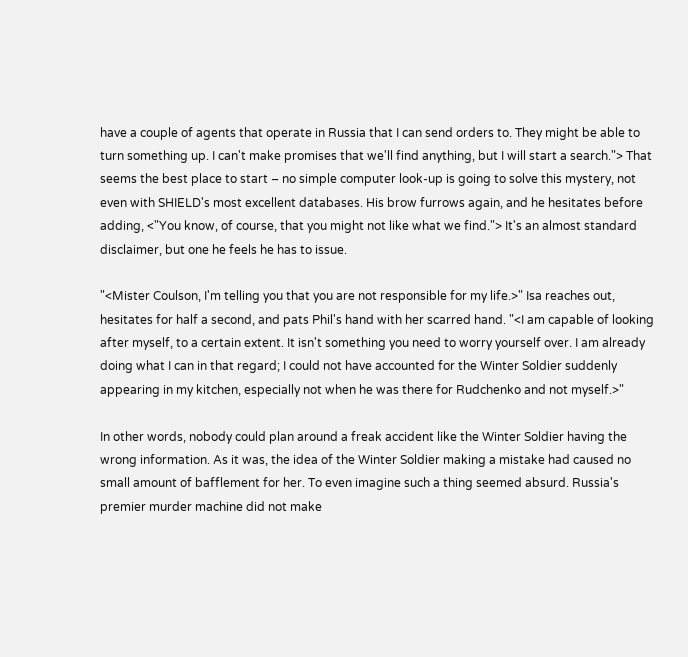have a couple of agents that operate in Russia that I can send orders to. They might be able to turn something up. I can't make promises that we'll find anything, but I will start a search."> That seems the best place to start – no simple computer look-up is going to solve this mystery, not even with SHIELD's most excellent databases. His brow furrows again, and he hesitates before adding, <"You know, of course, that you might not like what we find."> It's an almost standard disclaimer, but one he feels he has to issue.

"<Mister Coulson, I'm telling you that you are not responsible for my life.>" Isa reaches out, hesitates for half a second, and pats Phil's hand with her scarred hand. "<I am capable of looking after myself, to a certain extent. It isn't something you need to worry yourself over. I am already doing what I can in that regard; I could not have accounted for the Winter Soldier suddenly appearing in my kitchen, especially not when he was there for Rudchenko and not myself.>"

In other words, nobody could plan around a freak accident like the Winter Soldier having the wrong information. As it was, the idea of the Winter Soldier making a mistake had caused no small amount of bafflement for her. To even imagine such a thing seemed absurd. Russia's premier murder machine did not make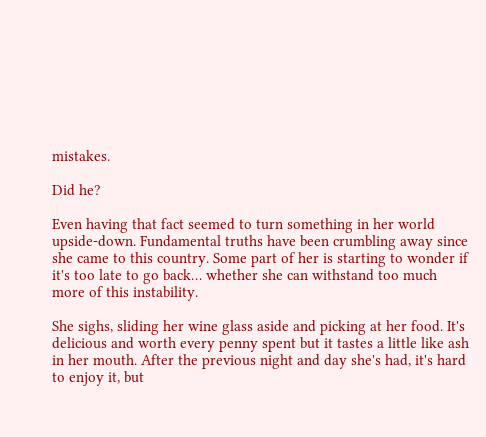mistakes.

Did he?

Even having that fact seemed to turn something in her world upside-down. Fundamental truths have been crumbling away since she came to this country. Some part of her is starting to wonder if it's too late to go back… whether she can withstand too much more of this instability.

She sighs, sliding her wine glass aside and picking at her food. It's delicious and worth every penny spent but it tastes a little like ash in her mouth. After the previous night and day she's had, it's hard to enjoy it, but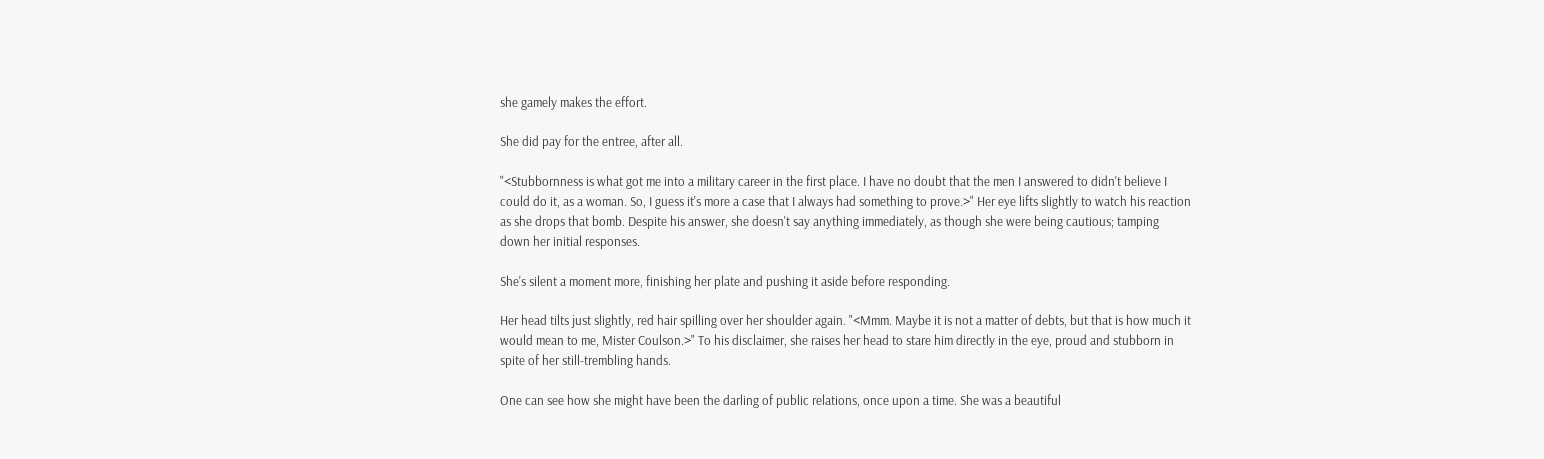she gamely makes the effort.

She did pay for the entree, after all.

"<Stubbornness is what got me into a military career in the first place. I have no doubt that the men I answered to didn't believe I could do it, as a woman. So, I guess it's more a case that I always had something to prove.>" Her eye lifts slightly to watch his reaction as she drops that bomb. Despite his answer, she doesn't say anything immediately, as though she were being cautious; tamping down her initial responses.

She's silent a moment more, finishing her plate and pushing it aside before responding.

Her head tilts just slightly, red hair spilling over her shoulder again. "<Mmm. Maybe it is not a matter of debts, but that is how much it would mean to me, Mister Coulson.>" To his disclaimer, she raises her head to stare him directly in the eye, proud and stubborn in spite of her still-trembling hands.

One can see how she might have been the darling of public relations, once upon a time. She was a beautiful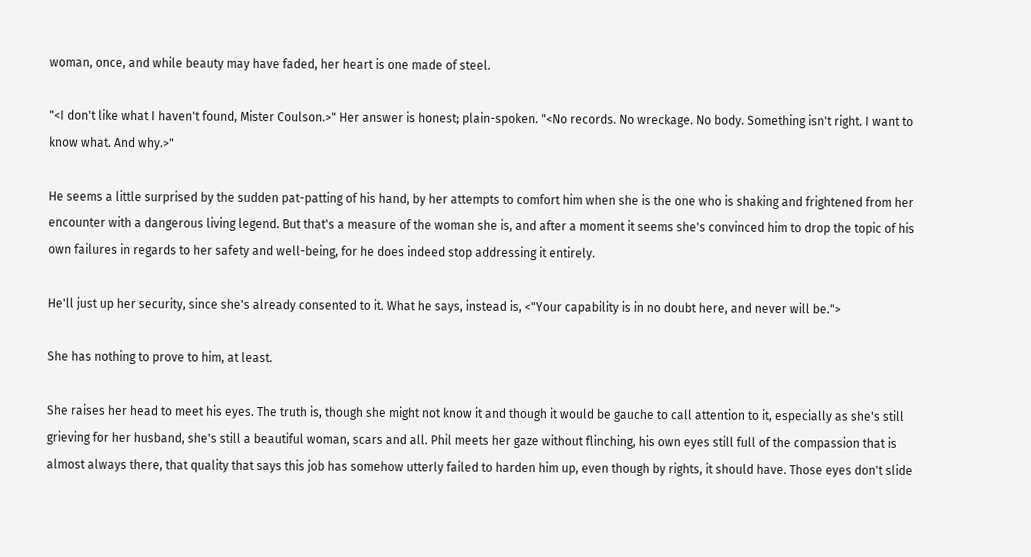woman, once, and while beauty may have faded, her heart is one made of steel.

"<I don't like what I haven't found, Mister Coulson.>" Her answer is honest; plain-spoken. "<No records. No wreckage. No body. Something isn't right. I want to know what. And why.>"

He seems a little surprised by the sudden pat-patting of his hand, by her attempts to comfort him when she is the one who is shaking and frightened from her encounter with a dangerous living legend. But that's a measure of the woman she is, and after a moment it seems she's convinced him to drop the topic of his own failures in regards to her safety and well-being, for he does indeed stop addressing it entirely.

He'll just up her security, since she's already consented to it. What he says, instead is, <"Your capability is in no doubt here, and never will be.">

She has nothing to prove to him, at least.

She raises her head to meet his eyes. The truth is, though she might not know it and though it would be gauche to call attention to it, especially as she's still grieving for her husband, she's still a beautiful woman, scars and all. Phil meets her gaze without flinching, his own eyes still full of the compassion that is almost always there, that quality that says this job has somehow utterly failed to harden him up, even though by rights, it should have. Those eyes don't slide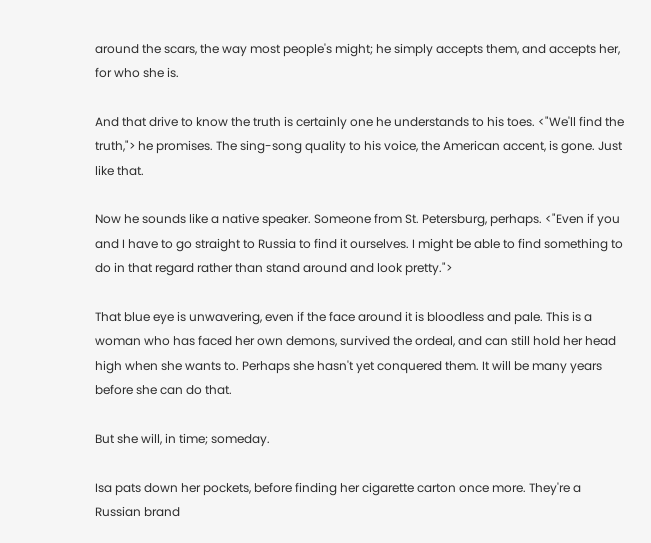around the scars, the way most people's might; he simply accepts them, and accepts her, for who she is.

And that drive to know the truth is certainly one he understands to his toes. <"We'll find the truth,"> he promises. The sing-song quality to his voice, the American accent, is gone. Just like that.

Now he sounds like a native speaker. Someone from St. Petersburg, perhaps. <"Even if you and I have to go straight to Russia to find it ourselves. I might be able to find something to do in that regard rather than stand around and look pretty.">

That blue eye is unwavering, even if the face around it is bloodless and pale. This is a woman who has faced her own demons, survived the ordeal, and can still hold her head high when she wants to. Perhaps she hasn't yet conquered them. It will be many years before she can do that.

But she will, in time; someday.

Isa pats down her pockets, before finding her cigarette carton once more. They're a Russian brand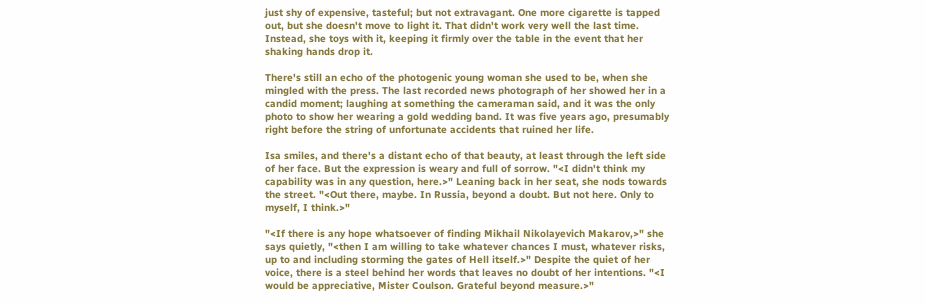just shy of expensive, tasteful; but not extravagant. One more cigarette is tapped out, but she doesn't move to light it. That didn't work very well the last time. Instead, she toys with it, keeping it firmly over the table in the event that her shaking hands drop it.

There's still an echo of the photogenic young woman she used to be, when she mingled with the press. The last recorded news photograph of her showed her in a candid moment; laughing at something the cameraman said, and it was the only photo to show her wearing a gold wedding band. It was five years ago, presumably right before the string of unfortunate accidents that ruined her life.

Isa smiles, and there's a distant echo of that beauty, at least through the left side of her face. But the expression is weary and full of sorrow. "<I didn't think my capability was in any question, here.>" Leaning back in her seat, she nods towards the street. "<Out there, maybe. In Russia, beyond a doubt. But not here. Only to myself, I think.>"

"<If there is any hope whatsoever of finding Mikhail Nikolayevich Makarov,>" she says quietly, "<then I am willing to take whatever chances I must, whatever risks, up to and including storming the gates of Hell itself.>" Despite the quiet of her voice, there is a steel behind her words that leaves no doubt of her intentions. "<I would be appreciative, Mister Coulson. Grateful beyond measure.>"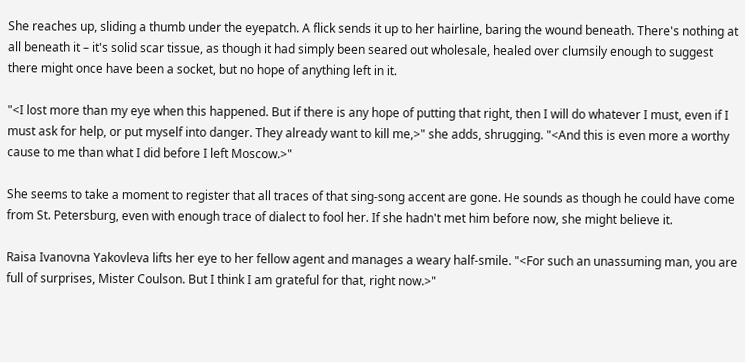She reaches up, sliding a thumb under the eyepatch. A flick sends it up to her hairline, baring the wound beneath. There's nothing at all beneath it – it's solid scar tissue, as though it had simply been seared out wholesale, healed over clumsily enough to suggest there might once have been a socket, but no hope of anything left in it.

"<I lost more than my eye when this happened. But if there is any hope of putting that right, then I will do whatever I must, even if I must ask for help, or put myself into danger. They already want to kill me,>" she adds, shrugging. "<And this is even more a worthy cause to me than what I did before I left Moscow.>"

She seems to take a moment to register that all traces of that sing-song accent are gone. He sounds as though he could have come from St. Petersburg, even with enough trace of dialect to fool her. If she hadn't met him before now, she might believe it.

Raisa Ivanovna Yakovleva lifts her eye to her fellow agent and manages a weary half-smile. "<For such an unassuming man, you are full of surprises, Mister Coulson. But I think I am grateful for that, right now.>"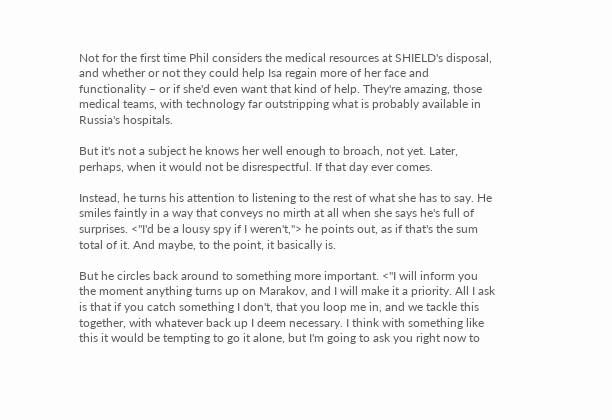Not for the first time Phil considers the medical resources at SHIELD's disposal, and whether or not they could help Isa regain more of her face and functionality – or if she'd even want that kind of help. They're amazing, those medical teams, with technology far outstripping what is probably available in Russia's hospitals.

But it's not a subject he knows her well enough to broach, not yet. Later, perhaps, when it would not be disrespectful. If that day ever comes.

Instead, he turns his attention to listening to the rest of what she has to say. He smiles faintly in a way that conveys no mirth at all when she says he's full of surprises. <"I'd be a lousy spy if I weren't,"> he points out, as if that's the sum total of it. And maybe, to the point, it basically is.

But he circles back around to something more important. <"I will inform you the moment anything turns up on Marakov, and I will make it a priority. All I ask is that if you catch something I don't, that you loop me in, and we tackle this together, with whatever back up I deem necessary. I think with something like this it would be tempting to go it alone, but I'm going to ask you right now to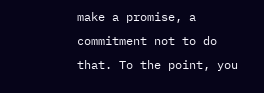make a promise, a commitment not to do that. To the point, you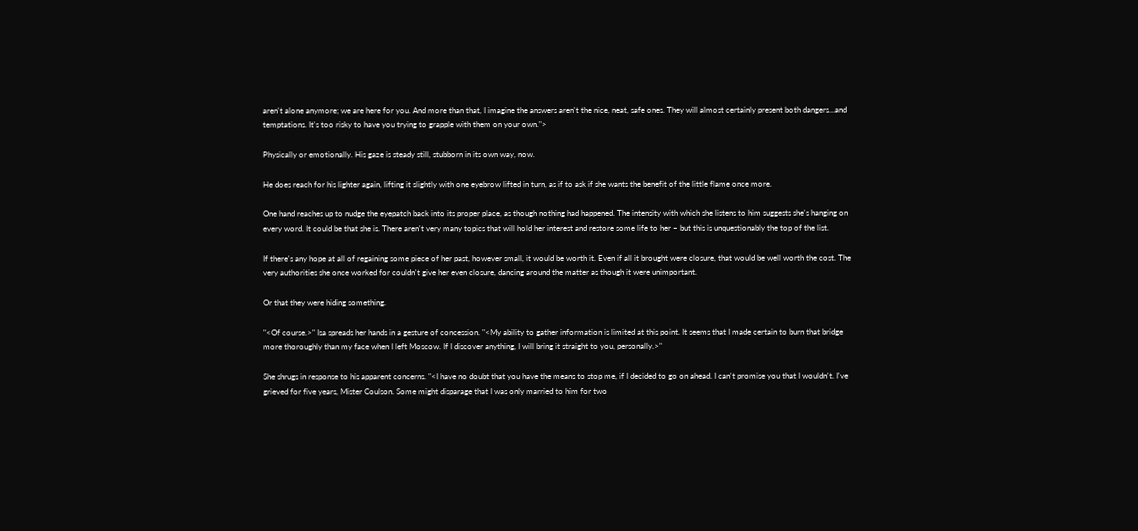aren't alone anymore; we are here for you. And more than that, I imagine the answers aren't the nice, neat, safe ones. They will almost certainly present both dangers…and temptations. It's too risky to have you trying to grapple with them on your own.">

Physically or emotionally. His gaze is steady still, stubborn in its own way, now.

He does reach for his lighter again, lifting it slightly with one eyebrow lifted in turn, as if to ask if she wants the benefit of the little flame once more.

One hand reaches up to nudge the eyepatch back into its proper place, as though nothing had happened. The intensity with which she listens to him suggests she's hanging on every word. It could be that she is. There aren't very many topics that will hold her interest and restore some life to her – but this is unquestionably the top of the list.

If there's any hope at all of regaining some piece of her past, however small, it would be worth it. Even if all it brought were closure, that would be well worth the cost. The very authorities she once worked for couldn't give her even closure, dancing around the matter as though it were unimportant.

Or that they were hiding something.

"<Of course.>" Isa spreads her hands in a gesture of concession. "<My ability to gather information is limited at this point. It seems that I made certain to burn that bridge more thoroughly than my face when I left Moscow. If I discover anything, I will bring it straight to you, personally.>"

She shrugs in response to his apparent concerns. "<I have no doubt that you have the means to stop me, if I decided to go on ahead. I can't promise you that I wouldn't. I've grieved for five years, Mister Coulson. Some might disparage that I was only married to him for two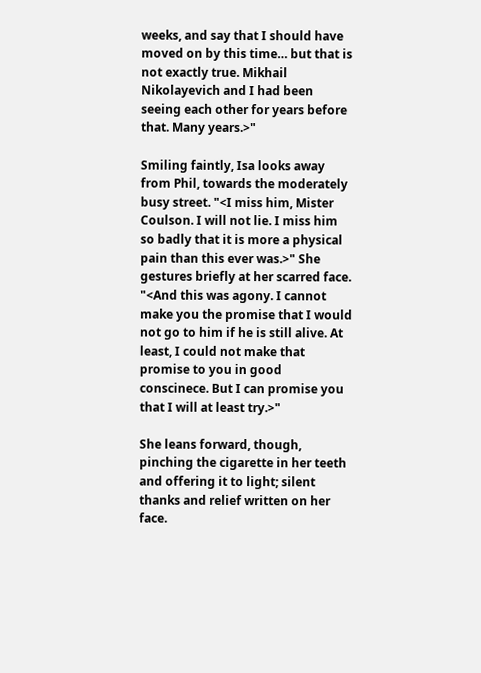weeks, and say that I should have moved on by this time… but that is not exactly true. Mikhail Nikolayevich and I had been seeing each other for years before that. Many years.>"

Smiling faintly, Isa looks away from Phil, towards the moderately busy street. "<I miss him, Mister Coulson. I will not lie. I miss him so badly that it is more a physical pain than this ever was.>" She gestures briefly at her scarred face. "<And this was agony. I cannot make you the promise that I would not go to him if he is still alive. At least, I could not make that promise to you in good conscinece. But I can promise you that I will at least try.>"

She leans forward, though, pinching the cigarette in her teeth and offering it to light; silent thanks and relief written on her face.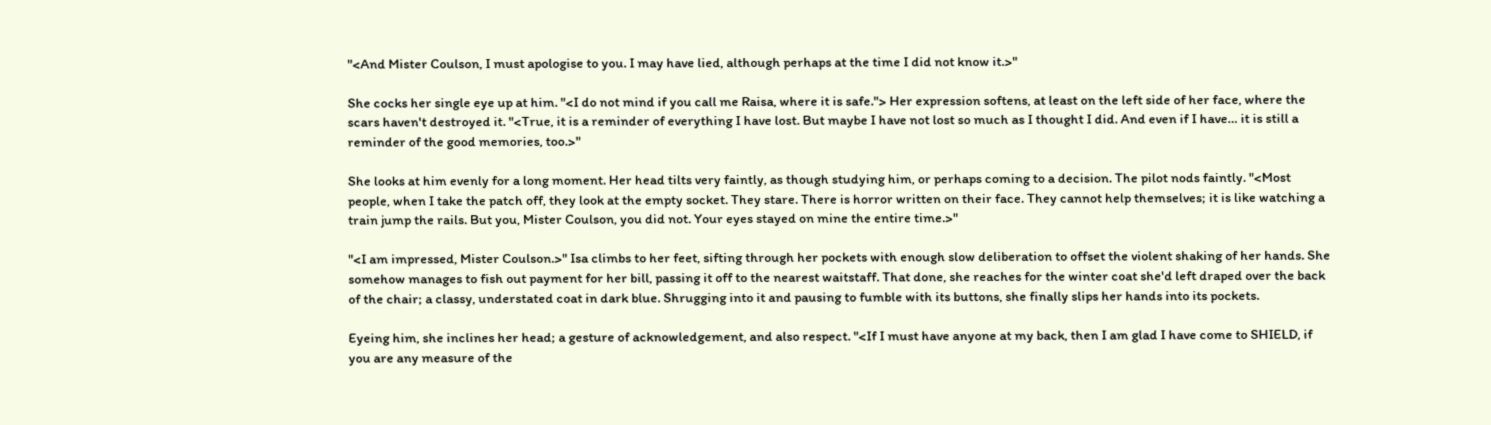"<And Mister Coulson, I must apologise to you. I may have lied, although perhaps at the time I did not know it.>"

She cocks her single eye up at him. "<I do not mind if you call me Raisa, where it is safe."> Her expression softens, at least on the left side of her face, where the scars haven't destroyed it. "<True, it is a reminder of everything I have lost. But maybe I have not lost so much as I thought I did. And even if I have… it is still a reminder of the good memories, too.>"

She looks at him evenly for a long moment. Her head tilts very faintly, as though studying him, or perhaps coming to a decision. The pilot nods faintly. "<Most people, when I take the patch off, they look at the empty socket. They stare. There is horror written on their face. They cannot help themselves; it is like watching a train jump the rails. But you, Mister Coulson, you did not. Your eyes stayed on mine the entire time.>"

"<I am impressed, Mister Coulson.>" Isa climbs to her feet, sifting through her pockets with enough slow deliberation to offset the violent shaking of her hands. She somehow manages to fish out payment for her bill, passing it off to the nearest waitstaff. That done, she reaches for the winter coat she'd left draped over the back of the chair; a classy, understated coat in dark blue. Shrugging into it and pausing to fumble with its buttons, she finally slips her hands into its pockets.

Eyeing him, she inclines her head; a gesture of acknowledgement, and also respect. "<If I must have anyone at my back, then I am glad I have come to SHIELD, if you are any measure of the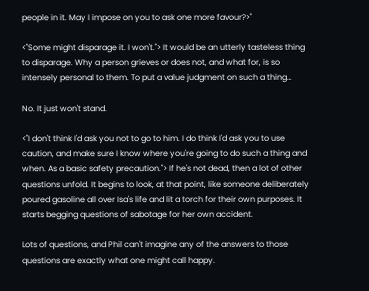people in it. May I impose on you to ask one more favour?>"

<"Some might disparage it. I won't."> It would be an utterly tasteless thing to disparage. Why a person grieves or does not, and what for, is so intensely personal to them. To put a value judgment on such a thing…

No. It just won't stand.

<"I don't think I'd ask you not to go to him. I do think I'd ask you to use caution, and make sure I know where you're going to do such a thing and when. As a basic safety precaution."> If he's not dead, then a lot of other questions unfold. It begins to look, at that point, like someone deliberately poured gasoline all over Isa's life and lit a torch for their own purposes. It starts begging questions of sabotage for her own accident.

Lots of questions, and Phil can't imagine any of the answers to those questions are exactly what one might call happy.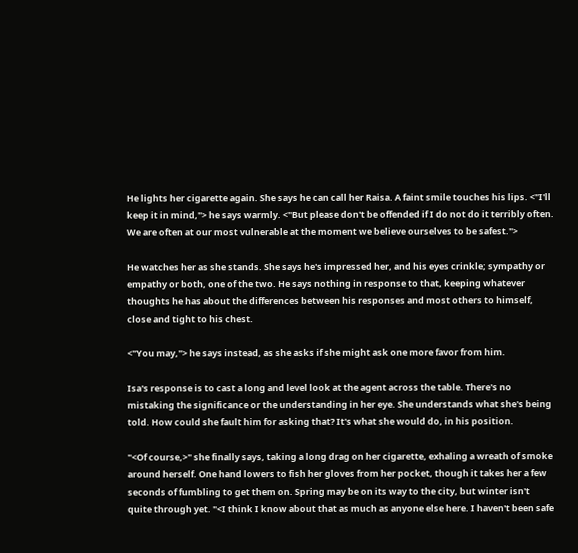He lights her cigarette again. She says he can call her Raisa. A faint smile touches his lips. <"I'll keep it in mind,"> he says warmly. <"But please don't be offended if I do not do it terribly often. We are often at our most vulnerable at the moment we believe ourselves to be safest.">

He watches her as she stands. She says he's impressed her, and his eyes crinkle; sympathy or empathy or both, one of the two. He says nothing in response to that, keeping whatever thoughts he has about the differences between his responses and most others to himself, close and tight to his chest.

<"You may,"> he says instead, as she asks if she might ask one more favor from him.

Isa's response is to cast a long and level look at the agent across the table. There's no mistaking the significance or the understanding in her eye. She understands what she's being told. How could she fault him for asking that? It's what she would do, in his position.

"<Of course,>" she finally says, taking a long drag on her cigarette, exhaling a wreath of smoke around herself. One hand lowers to fish her gloves from her pocket, though it takes her a few seconds of fumbling to get them on. Spring may be on its way to the city, but winter isn't quite through yet. "<I think I know about that as much as anyone else here. I haven't been safe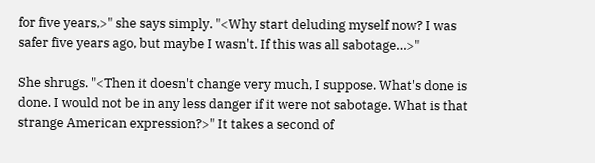for five years,>" she says simply. "<Why start deluding myself now? I was safer five years ago, but maybe I wasn't. If this was all sabotage…>"

She shrugs. "<Then it doesn't change very much, I suppose. What's done is done. I would not be in any less danger if it were not sabotage. What is that strange American expression?>" It takes a second of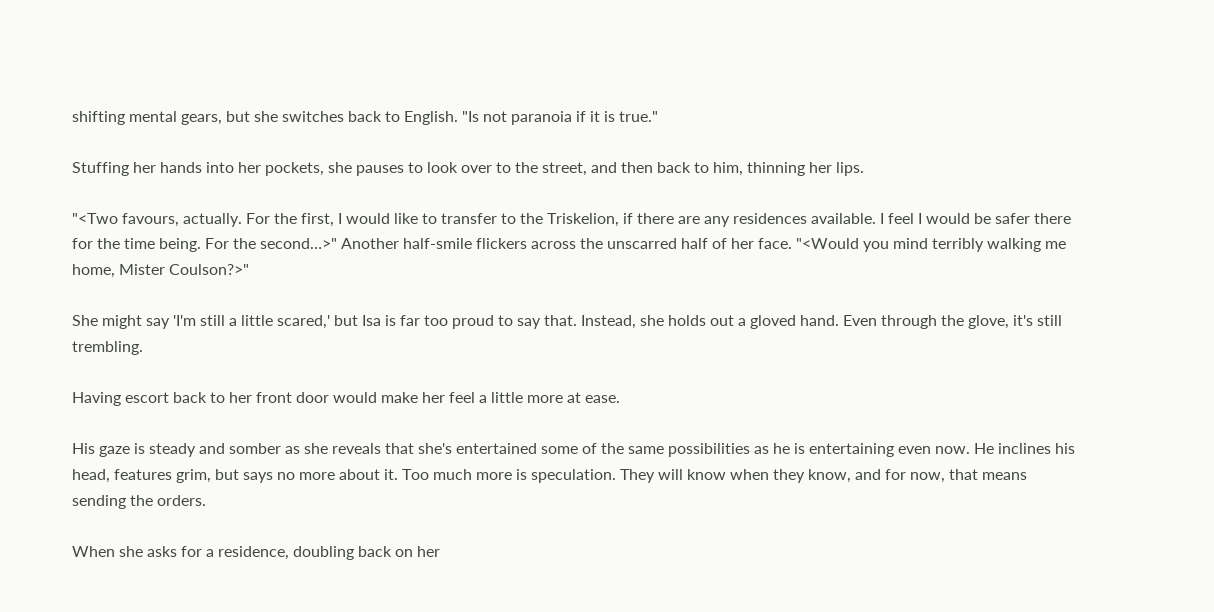shifting mental gears, but she switches back to English. "Is not paranoia if it is true."

Stuffing her hands into her pockets, she pauses to look over to the street, and then back to him, thinning her lips.

"<Two favours, actually. For the first, I would like to transfer to the Triskelion, if there are any residences available. I feel I would be safer there for the time being. For the second…>" Another half-smile flickers across the unscarred half of her face. "<Would you mind terribly walking me home, Mister Coulson?>"

She might say 'I'm still a little scared,' but Isa is far too proud to say that. Instead, she holds out a gloved hand. Even through the glove, it's still trembling.

Having escort back to her front door would make her feel a little more at ease.

His gaze is steady and somber as she reveals that she's entertained some of the same possibilities as he is entertaining even now. He inclines his head, features grim, but says no more about it. Too much more is speculation. They will know when they know, and for now, that means sending the orders.

When she asks for a residence, doubling back on her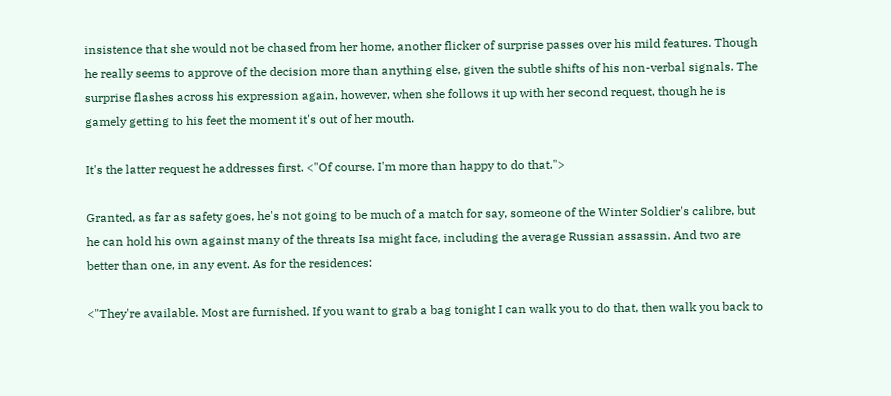insistence that she would not be chased from her home, another flicker of surprise passes over his mild features. Though he really seems to approve of the decision more than anything else, given the subtle shifts of his non-verbal signals. The surprise flashes across his expression again, however, when she follows it up with her second request, though he is gamely getting to his feet the moment it's out of her mouth.

It's the latter request he addresses first. <"Of course. I'm more than happy to do that.">

Granted, as far as safety goes, he's not going to be much of a match for say, someone of the Winter Soldier's calibre, but he can hold his own against many of the threats Isa might face, including the average Russian assassin. And two are better than one, in any event. As for the residences:

<"They're available. Most are furnished. If you want to grab a bag tonight I can walk you to do that, then walk you back to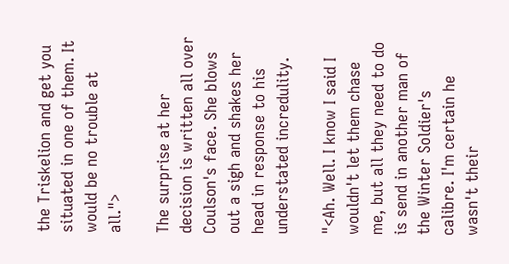the Triskelion and get you situated in one of them. It would be no trouble at all.">

The surprise at her decision is written all over Coulson's face. She blows out a sigh and shakes her head in response to his understated incredulity.

"<Ah. Well. I know I said I wouldn't let them chase me, but all they need to do is send in another man of the Winter Soldier's calibre. I'm certain he wasn't their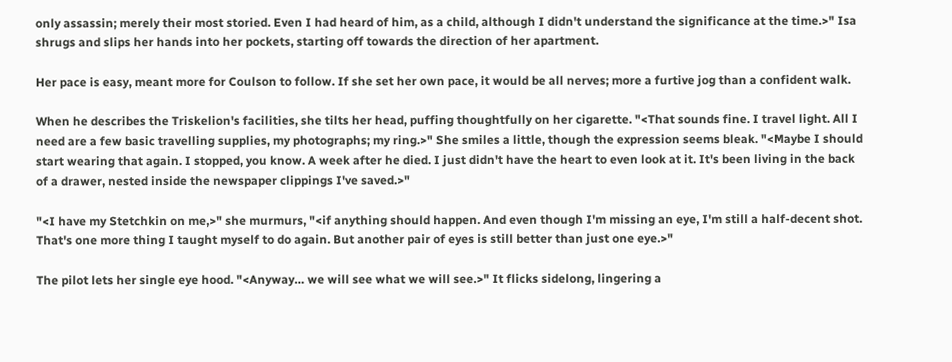only assassin; merely their most storied. Even I had heard of him, as a child, although I didn't understand the significance at the time.>" Isa shrugs and slips her hands into her pockets, starting off towards the direction of her apartment.

Her pace is easy, meant more for Coulson to follow. If she set her own pace, it would be all nerves; more a furtive jog than a confident walk.

When he describes the Triskelion's facilities, she tilts her head, puffing thoughtfully on her cigarette. "<That sounds fine. I travel light. All I need are a few basic travelling supplies, my photographs; my ring.>" She smiles a little, though the expression seems bleak. "<Maybe I should start wearing that again. I stopped, you know. A week after he died. I just didn't have the heart to even look at it. It's been living in the back of a drawer, nested inside the newspaper clippings I've saved.>"

"<I have my Stetchkin on me,>" she murmurs, "<if anything should happen. And even though I'm missing an eye, I'm still a half-decent shot. That's one more thing I taught myself to do again. But another pair of eyes is still better than just one eye.>"

The pilot lets her single eye hood. "<Anyway… we will see what we will see.>" It flicks sidelong, lingering a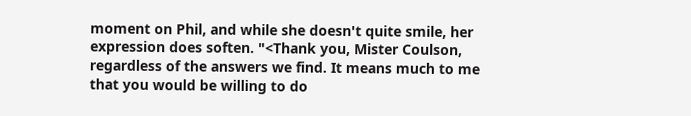moment on Phil, and while she doesn't quite smile, her expression does soften. "<Thank you, Mister Coulson, regardless of the answers we find. It means much to me that you would be willing to do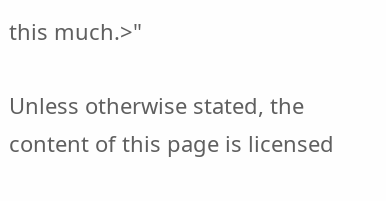this much.>"

Unless otherwise stated, the content of this page is licensed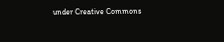under Creative Commons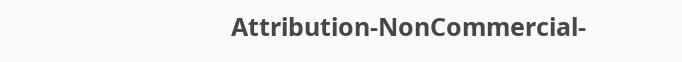Attribution-NonCommercial-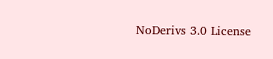NoDerivs 3.0 License